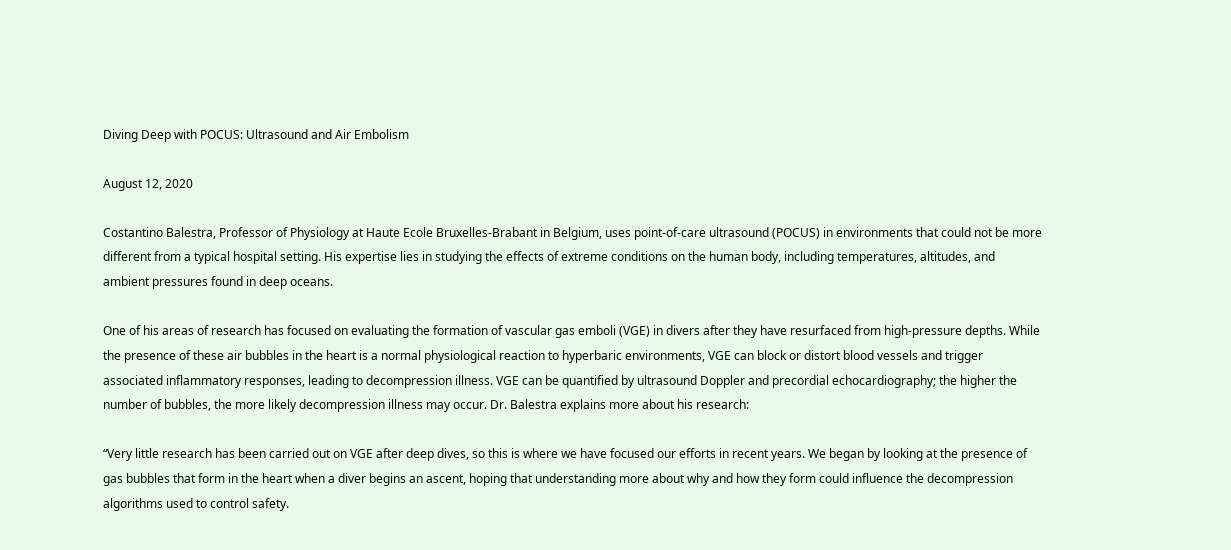Diving Deep with POCUS: Ultrasound and Air Embolism

August 12, 2020

Costantino Balestra, Professor of Physiology at Haute Ecole Bruxelles-Brabant in Belgium, uses point-of-care ultrasound (POCUS) in environments that could not be more different from a typical hospital setting. His expertise lies in studying the effects of extreme conditions on the human body, including temperatures, altitudes, and ambient pressures found in deep oceans.

One of his areas of research has focused on evaluating the formation of vascular gas emboli (VGE) in divers after they have resurfaced from high-pressure depths. While the presence of these air bubbles in the heart is a normal physiological reaction to hyperbaric environments, VGE can block or distort blood vessels and trigger associated inflammatory responses, leading to decompression illness. VGE can be quantified by ultrasound Doppler and precordial echocardiography; the higher the number of bubbles, the more likely decompression illness may occur. Dr. Balestra explains more about his research:

“Very little research has been carried out on VGE after deep dives, so this is where we have focused our efforts in recent years. We began by looking at the presence of gas bubbles that form in the heart when a diver begins an ascent, hoping that understanding more about why and how they form could influence the decompression algorithms used to control safety.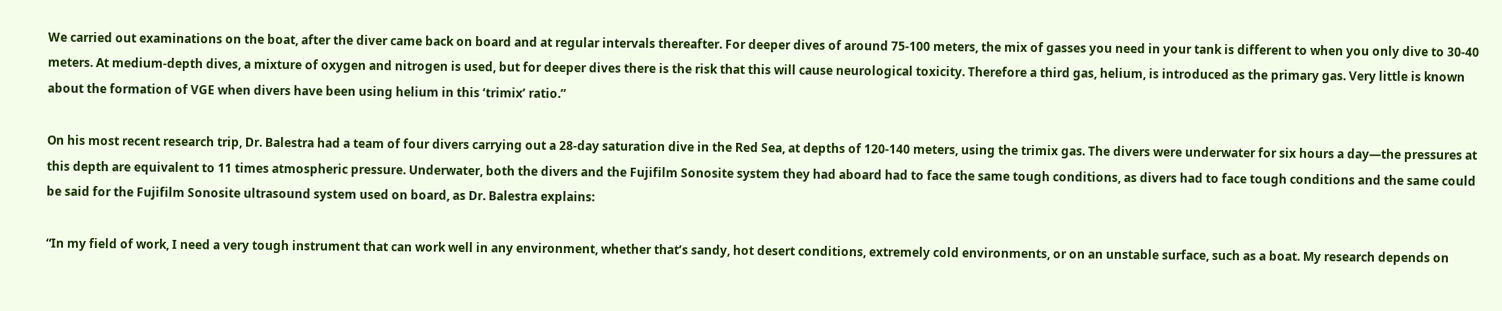We carried out examinations on the boat, after the diver came back on board and at regular intervals thereafter. For deeper dives of around 75-100 meters, the mix of gasses you need in your tank is different to when you only dive to 30-40 meters. At medium-depth dives, a mixture of oxygen and nitrogen is used, but for deeper dives there is the risk that this will cause neurological toxicity. Therefore a third gas, helium, is introduced as the primary gas. Very little is known about the formation of VGE when divers have been using helium in this ‘trimix’ ratio.”

On his most recent research trip, Dr. Balestra had a team of four divers carrying out a 28-day saturation dive in the Red Sea, at depths of 120-140 meters, using the trimix gas. The divers were underwater for six hours a day—the pressures at this depth are equivalent to 11 times atmospheric pressure. Underwater, both the divers and the Fujifilm Sonosite system they had aboard had to face the same tough conditions, as divers had to face tough conditions and the same could be said for the Fujifilm Sonosite ultrasound system used on board, as Dr. Balestra explains:

“In my field of work, I need a very tough instrument that can work well in any environment, whether that’s sandy, hot desert conditions, extremely cold environments, or on an unstable surface, such as a boat. My research depends on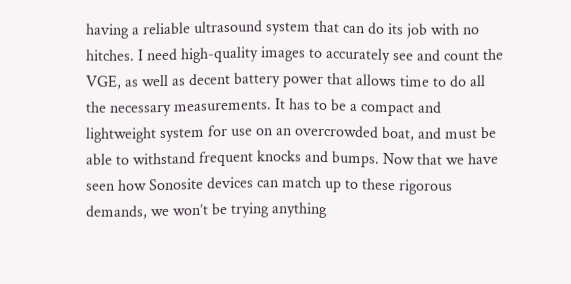having a reliable ultrasound system that can do its job with no hitches. I need high-quality images to accurately see and count the VGE, as well as decent battery power that allows time to do all the necessary measurements. It has to be a compact and lightweight system for use on an overcrowded boat, and must be able to withstand frequent knocks and bumps. Now that we have seen how Sonosite devices can match up to these rigorous demands, we won’t be trying anything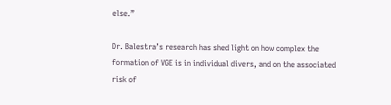else.”

Dr. Balestra’s research has shed light on how complex the formation of VGE is in individual divers, and on the associated risk of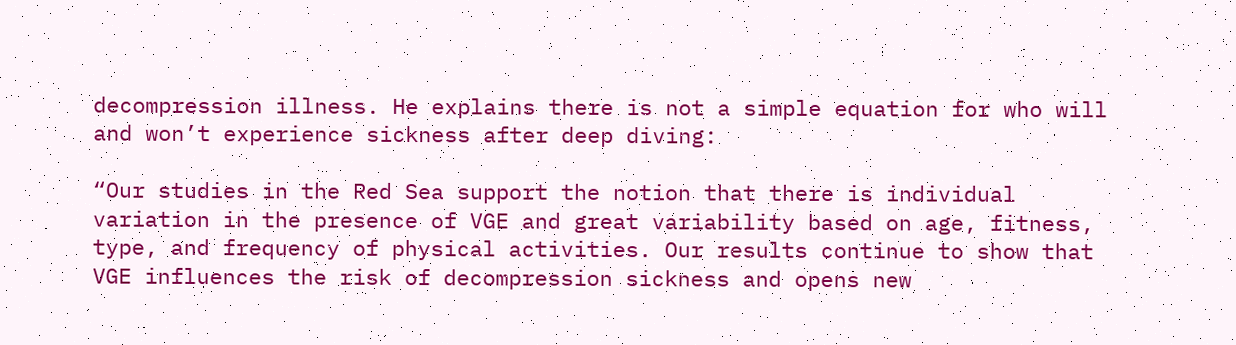decompression illness. He explains there is not a simple equation for who will and won’t experience sickness after deep diving:

“Our studies in the Red Sea support the notion that there is individual variation in the presence of VGE and great variability based on age, fitness, type, and frequency of physical activities. Our results continue to show that VGE influences the risk of decompression sickness and opens new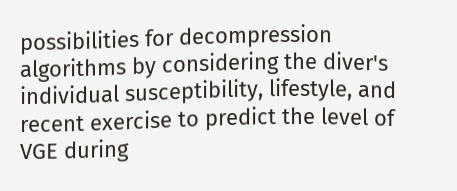possibilities for decompression algorithms by considering the diver's individual susceptibility, lifestyle, and recent exercise to predict the level of VGE during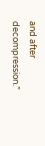and after decompression.”